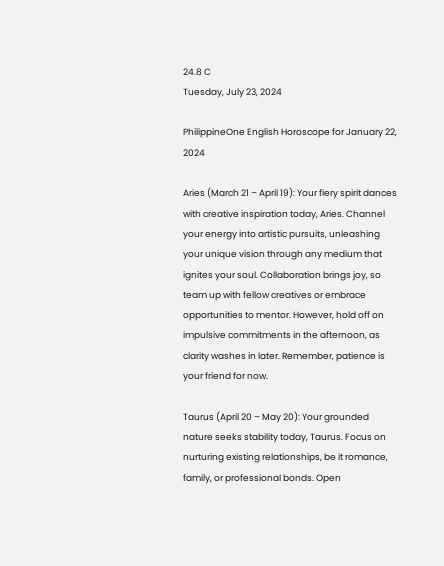24.8 C
Tuesday, July 23, 2024

PhilippineOne English Horoscope for January 22, 2024

Aries (March 21 – April 19): Your fiery spirit dances with creative inspiration today, Aries. Channel your energy into artistic pursuits, unleashing your unique vision through any medium that ignites your soul. Collaboration brings joy, so team up with fellow creatives or embrace opportunities to mentor. However, hold off on impulsive commitments in the afternoon, as clarity washes in later. Remember, patience is your friend for now.

Taurus (April 20 – May 20): Your grounded nature seeks stability today, Taurus. Focus on nurturing existing relationships, be it romance, family, or professional bonds. Open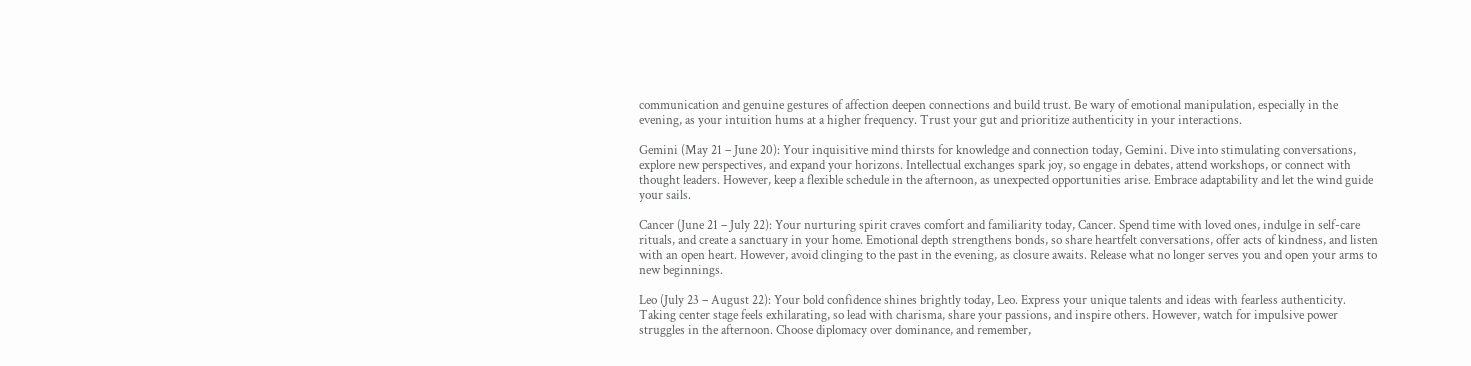communication and genuine gestures of affection deepen connections and build trust. Be wary of emotional manipulation, especially in the evening, as your intuition hums at a higher frequency. Trust your gut and prioritize authenticity in your interactions.

Gemini (May 21 – June 20): Your inquisitive mind thirsts for knowledge and connection today, Gemini. Dive into stimulating conversations, explore new perspectives, and expand your horizons. Intellectual exchanges spark joy, so engage in debates, attend workshops, or connect with thought leaders. However, keep a flexible schedule in the afternoon, as unexpected opportunities arise. Embrace adaptability and let the wind guide your sails.

Cancer (June 21 – July 22): Your nurturing spirit craves comfort and familiarity today, Cancer. Spend time with loved ones, indulge in self-care rituals, and create a sanctuary in your home. Emotional depth strengthens bonds, so share heartfelt conversations, offer acts of kindness, and listen with an open heart. However, avoid clinging to the past in the evening, as closure awaits. Release what no longer serves you and open your arms to new beginnings.

Leo (July 23 – August 22): Your bold confidence shines brightly today, Leo. Express your unique talents and ideas with fearless authenticity. Taking center stage feels exhilarating, so lead with charisma, share your passions, and inspire others. However, watch for impulsive power struggles in the afternoon. Choose diplomacy over dominance, and remember,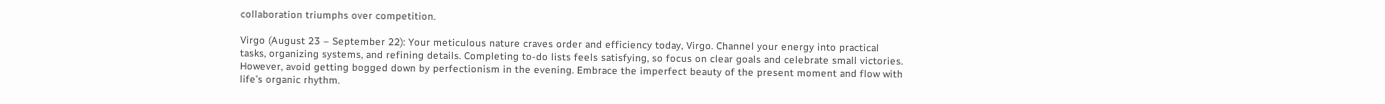collaboration triumphs over competition.

Virgo (August 23 – September 22): Your meticulous nature craves order and efficiency today, Virgo. Channel your energy into practical tasks, organizing systems, and refining details. Completing to-do lists feels satisfying, so focus on clear goals and celebrate small victories. However, avoid getting bogged down by perfectionism in the evening. Embrace the imperfect beauty of the present moment and flow with life’s organic rhythm.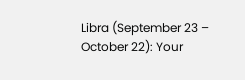Libra (September 23 – October 22): Your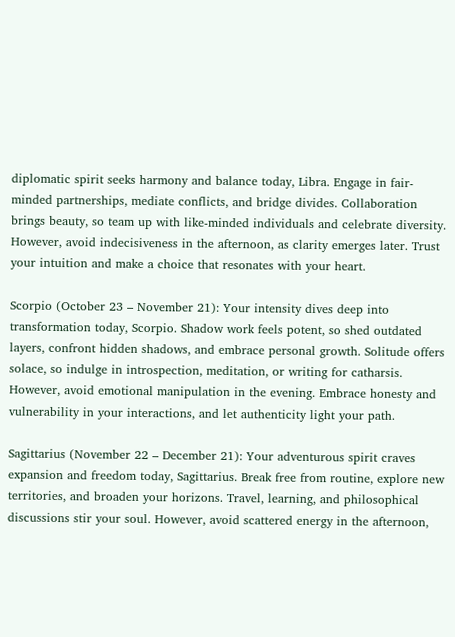diplomatic spirit seeks harmony and balance today, Libra. Engage in fair-minded partnerships, mediate conflicts, and bridge divides. Collaboration brings beauty, so team up with like-minded individuals and celebrate diversity. However, avoid indecisiveness in the afternoon, as clarity emerges later. Trust your intuition and make a choice that resonates with your heart.

Scorpio (October 23 – November 21): Your intensity dives deep into transformation today, Scorpio. Shadow work feels potent, so shed outdated layers, confront hidden shadows, and embrace personal growth. Solitude offers solace, so indulge in introspection, meditation, or writing for catharsis. However, avoid emotional manipulation in the evening. Embrace honesty and vulnerability in your interactions, and let authenticity light your path.

Sagittarius (November 22 – December 21): Your adventurous spirit craves expansion and freedom today, Sagittarius. Break free from routine, explore new territories, and broaden your horizons. Travel, learning, and philosophical discussions stir your soul. However, avoid scattered energy in the afternoon,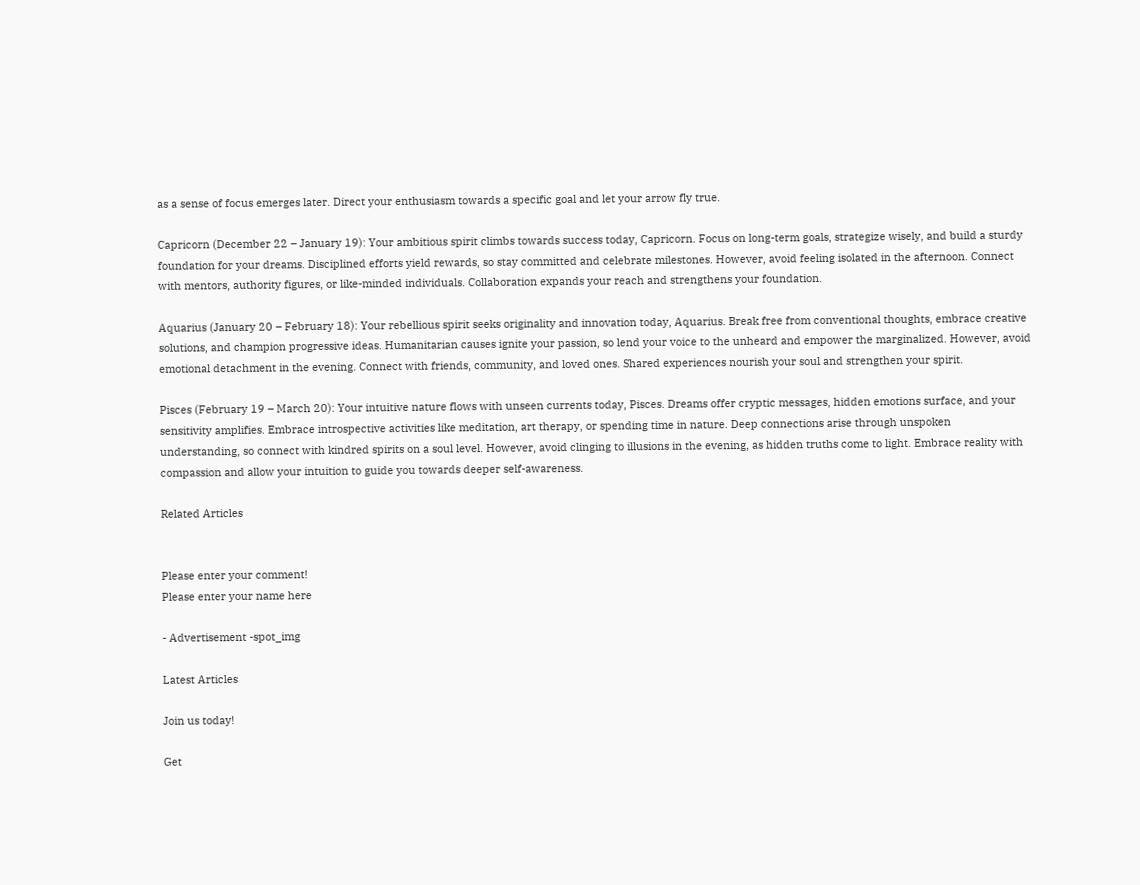as a sense of focus emerges later. Direct your enthusiasm towards a specific goal and let your arrow fly true.

Capricorn (December 22 – January 19): Your ambitious spirit climbs towards success today, Capricorn. Focus on long-term goals, strategize wisely, and build a sturdy foundation for your dreams. Disciplined efforts yield rewards, so stay committed and celebrate milestones. However, avoid feeling isolated in the afternoon. Connect with mentors, authority figures, or like-minded individuals. Collaboration expands your reach and strengthens your foundation.

Aquarius (January 20 – February 18): Your rebellious spirit seeks originality and innovation today, Aquarius. Break free from conventional thoughts, embrace creative solutions, and champion progressive ideas. Humanitarian causes ignite your passion, so lend your voice to the unheard and empower the marginalized. However, avoid emotional detachment in the evening. Connect with friends, community, and loved ones. Shared experiences nourish your soul and strengthen your spirit.

Pisces (February 19 – March 20): Your intuitive nature flows with unseen currents today, Pisces. Dreams offer cryptic messages, hidden emotions surface, and your sensitivity amplifies. Embrace introspective activities like meditation, art therapy, or spending time in nature. Deep connections arise through unspoken understanding, so connect with kindred spirits on a soul level. However, avoid clinging to illusions in the evening, as hidden truths come to light. Embrace reality with compassion and allow your intuition to guide you towards deeper self-awareness.

Related Articles


Please enter your comment!
Please enter your name here

- Advertisement -spot_img

Latest Articles

Join us today!

Get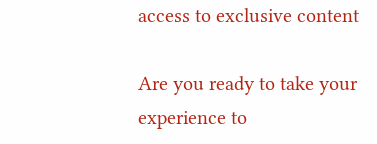access to exclusive content

Are you ready to take your experience to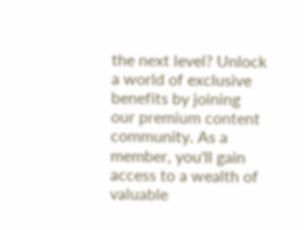the next level? Unlock a world of exclusive benefits by joining our premium content community. As a member, you'll gain access to a wealth of valuable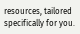resources, tailored specifically for you.